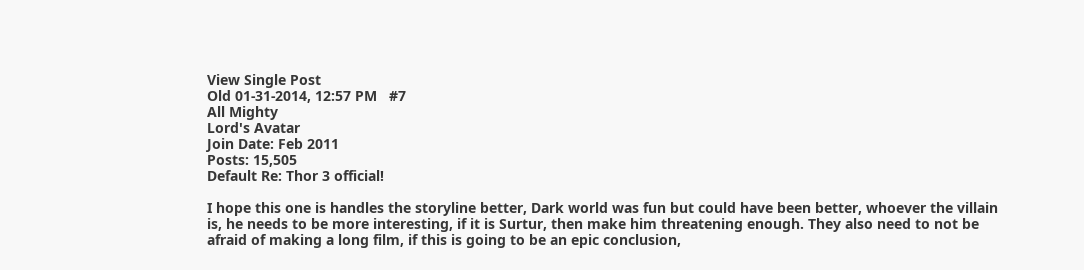View Single Post
Old 01-31-2014, 12:57 PM   #7
All Mighty
Lord's Avatar
Join Date: Feb 2011
Posts: 15,505
Default Re: Thor 3 official!

I hope this one is handles the storyline better, Dark world was fun but could have been better, whoever the villain is, he needs to be more interesting, if it is Surtur, then make him threatening enough. They also need to not be afraid of making a long film, if this is going to be an epic conclusion,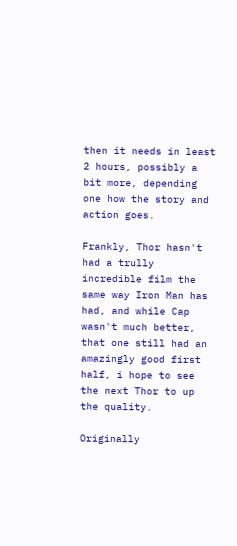then it needs in least 2 hours, possibly a bit more, depending one how the story and action goes.

Frankly, Thor hasn't had a trully incredible film the same way Iron Man has had, and while Cap wasn't much better, that one still had an amazingly good first half, i hope to see the next Thor to up the quality.

Originally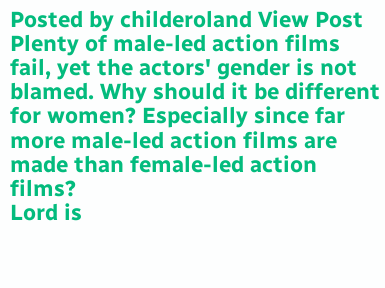Posted by childeroland View Post
Plenty of male-led action films fail, yet the actors' gender is not blamed. Why should it be different for women? Especially since far more male-led action films are made than female-led action films?
Lord is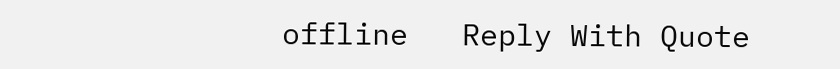offline   Reply With Quote